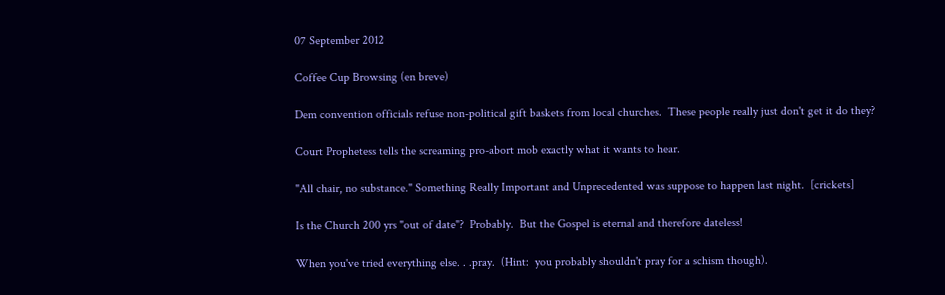07 September 2012

Coffee Cup Browsing (en breve)

Dem convention officials refuse non-political gift baskets from local churches.  These people really just don't get it do they?

Court Prophetess tells the screaming pro-abort mob exactly what it wants to hear.

"All chair, no substance." Something Really Important and Unprecedented was suppose to happen last night.  [crickets]

Is the Church 200 yrs "out of date"?  Probably.  But the Gospel is eternal and therefore dateless!

When you've tried everything else. . .pray.  (Hint:  you probably shouldn't pray for a schism though).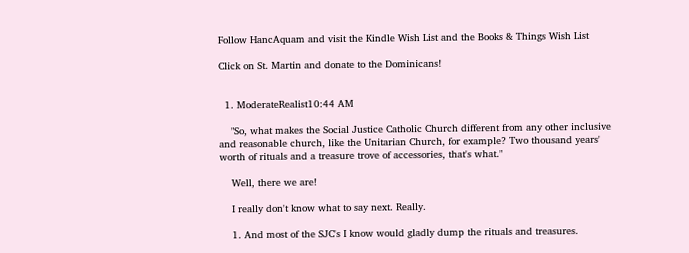Follow HancAquam and visit the Kindle Wish List and the Books & Things Wish List

Click on St. Martin and donate to the Dominicans!


  1. ModerateRealist10:44 AM

    "So, what makes the Social Justice Catholic Church different from any other inclusive and reasonable church, like the Unitarian Church, for example? Two thousand years' worth of rituals and a treasure trove of accessories, that's what."

    Well, there we are!

    I really don't know what to say next. Really.

    1. And most of the SJC's I know would gladly dump the rituals and treasures.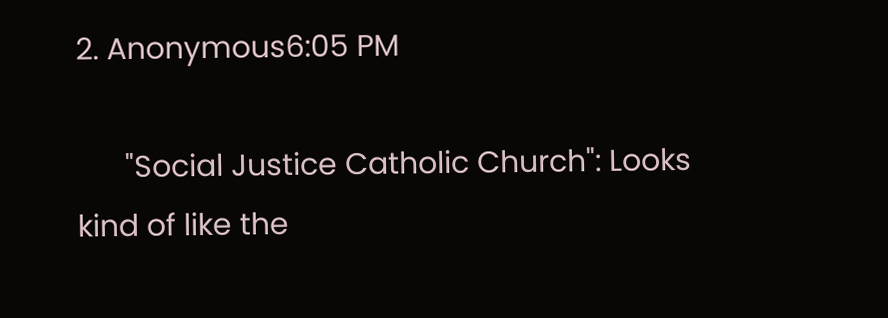2. Anonymous6:05 PM

      "Social Justice Catholic Church": Looks kind of like the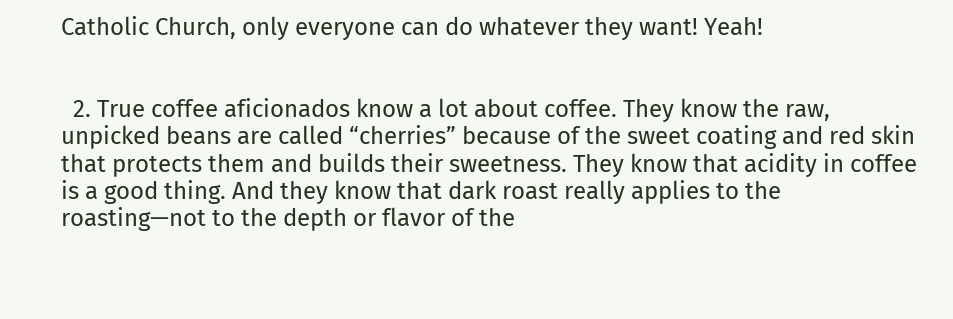Catholic Church, only everyone can do whatever they want! Yeah!


  2. True coffee aficionados know a lot about coffee. They know the raw, unpicked beans are called “cherries” because of the sweet coating and red skin that protects them and builds their sweetness. They know that acidity in coffee is a good thing. And they know that dark roast really applies to the roasting—not to the depth or flavor of the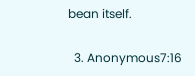bean itself.

  3. Anonymous7:16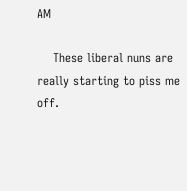AM

    These liberal nuns are really starting to piss me off.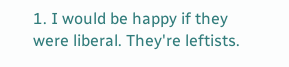1. I would be happy if they were liberal. They're leftists.